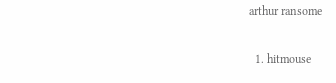arthur ransome

  1. hitmouse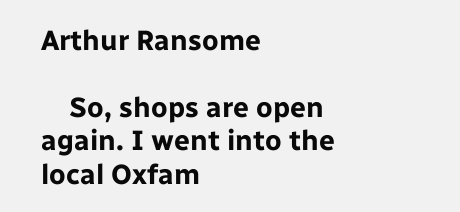Arthur Ransome

    So, shops are open again. I went into the local Oxfam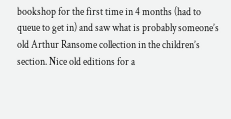bookshop for the first time in 4 months (had to queue to get in) and saw what is probably someone’s old Arthur Ransome collection in the children’s section. Nice old editions for a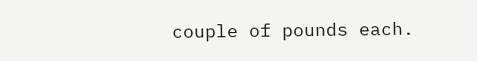couple of pounds each.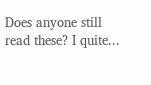Does anyone still read these? I quite...